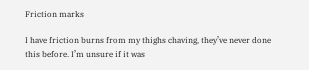Friction marks

I have friction burns from my thighs chaving, they’ve never done this before. I’m unsure if it was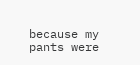because my pants were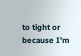to tight or because I’m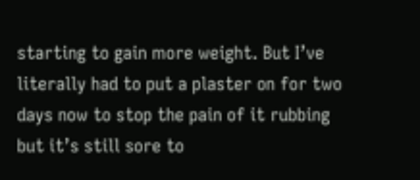starting to gain more weight. But I’ve literally had to put a plaster on for two days now to stop the pain of it rubbing but it’s still sore to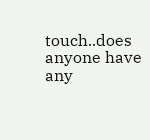touch..does anyone have any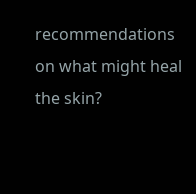recommendations on what might heal the skin?